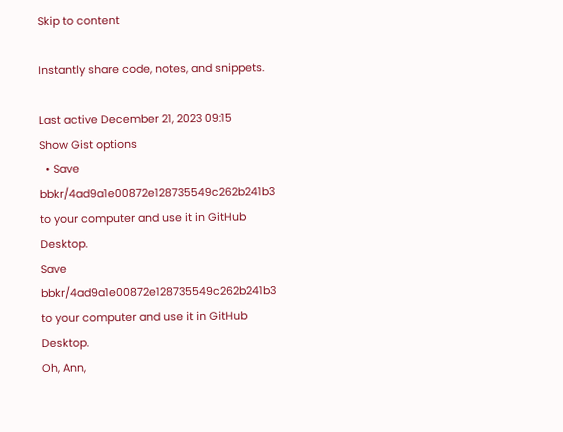Skip to content

Instantly share code, notes, and snippets.

Last active December 21, 2023 09:15
Show Gist options
  • Save bbkr/4ad9a1e00872e128735549c262b241b3 to your computer and use it in GitHub Desktop.
Save bbkr/4ad9a1e00872e128735549c262b241b3 to your computer and use it in GitHub Desktop.
Oh, Ann,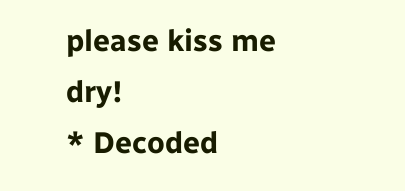please kiss me dry!
* Decoded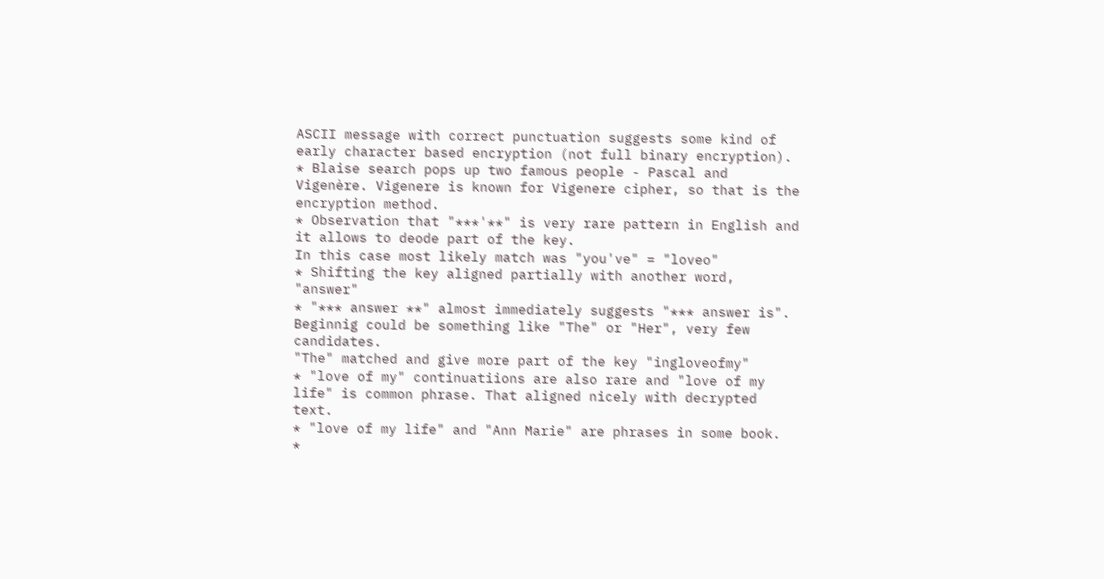ASCII message with correct punctuation suggests some kind of early character based encryption (not full binary encryption).
* Blaise search pops up two famous people - Pascal and Vigenère. Vigenere is known for Vigenere cipher, so that is the encryption method.
* Observation that "***'**" is very rare pattern in English and it allows to deode part of the key.
In this case most likely match was "you've" = "loveo"
* Shifting the key aligned partially with another word, "answer"
* "*** answer **" almost immediately suggests "*** answer is".
Beginnig could be something like "The" or "Her", very few candidates.
"The" matched and give more part of the key "ingloveofmy"
* "love of my" continuatiions are also rare and "love of my life" is common phrase. That aligned nicely with decrypted text.
* "love of my life" and "Ann Marie" are phrases in some book.
*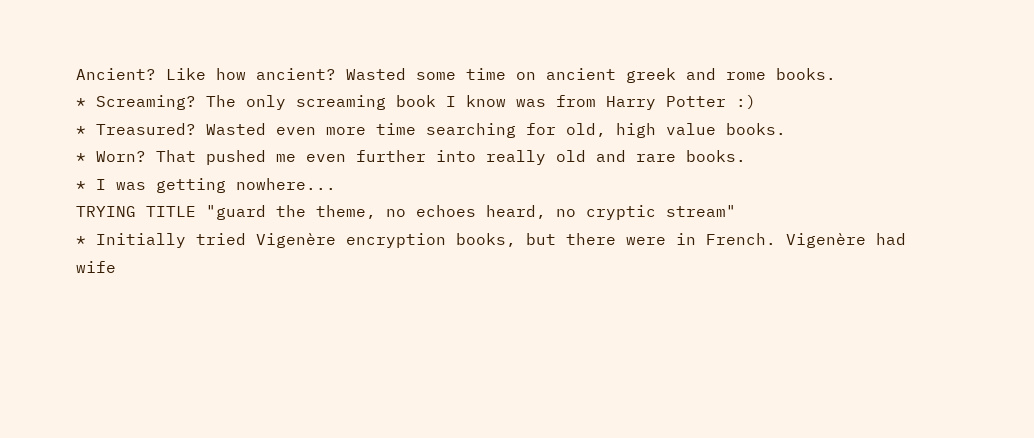Ancient? Like how ancient? Wasted some time on ancient greek and rome books.
* Screaming? The only screaming book I know was from Harry Potter :)
* Treasured? Wasted even more time searching for old, high value books.
* Worn? That pushed me even further into really old and rare books.
* I was getting nowhere...
TRYING TITLE "guard the theme, no echoes heard, no cryptic stream"
* Initially tried Vigenère encryption books, but there were in French. Vigenère had wife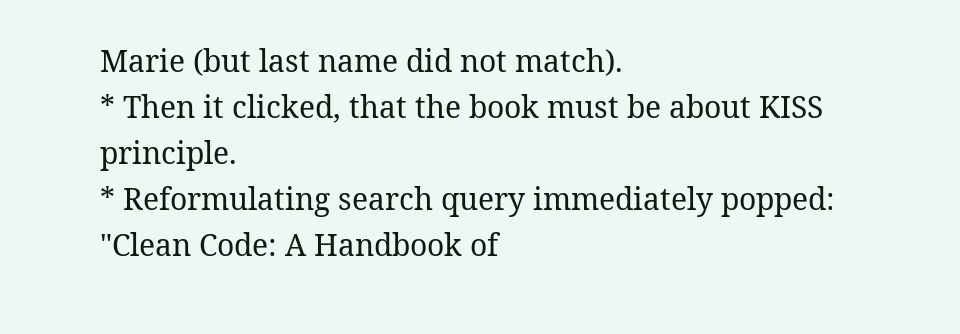Marie (but last name did not match).
* Then it clicked, that the book must be about KISS principle.
* Reformulating search query immediately popped:
"Clean Code: A Handbook of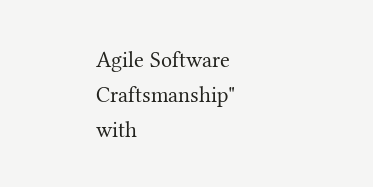Agile Software Craftsmanship"
with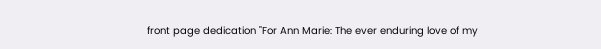front page dedication "For Ann Marie: The ever enduring love of my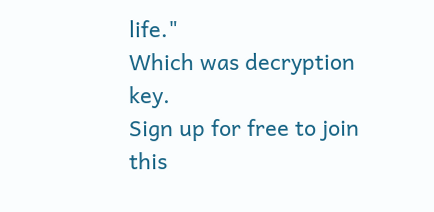life."
Which was decryption key.
Sign up for free to join this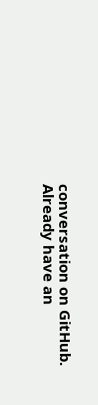conversation on GitHub. Already have an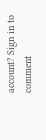account? Sign in to comment